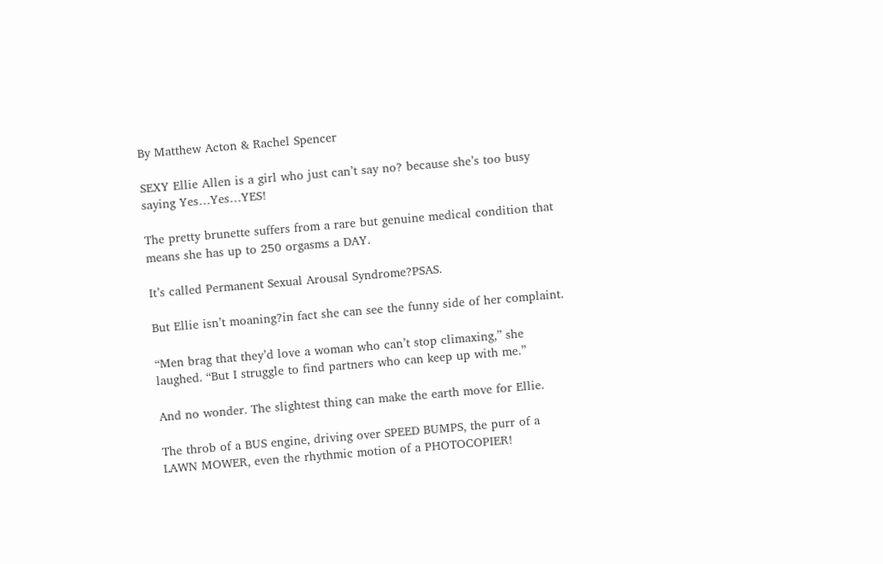By Matthew Acton & Rachel Spencer

SEXY Ellie Allen is a girl who just can’t say no? because she’s too busy saying Yes…Yes…YES!

The pretty brunette suffers from a rare but genuine medical condition that means she has up to 250 orgasms a DAY.

It’s called Permanent Sexual Arousal Syndrome?PSAS.

But Ellie isn’t moaning?in fact she can see the funny side of her complaint.

“Men brag that they’d love a woman who can’t stop climaxing,” she laughed. “But I struggle to find partners who can keep up with me.”

And no wonder. The slightest thing can make the earth move for Ellie.

The throb of a BUS engine, driving over SPEED BUMPS, the purr of a LAWN MOWER, even the rhythmic motion of a PHOTOCOPIER!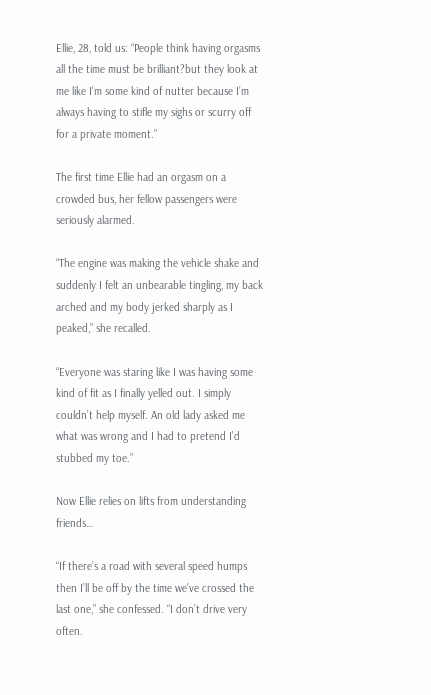Ellie, 28, told us: “People think having orgasms all the time must be brilliant?but they look at me like I’m some kind of nutter because I’m always having to stifle my sighs or scurry off for a private moment.”

The first time Ellie had an orgasm on a crowded bus, her fellow passengers were seriously alarmed.

“The engine was making the vehicle shake and suddenly I felt an unbearable tingling, my back arched and my body jerked sharply as I peaked,” she recalled.

“Everyone was staring like I was having some kind of fit as I finally yelled out. I simply couldn’t help myself. An old lady asked me what was wrong and I had to pretend I’d stubbed my toe.”

Now Ellie relies on lifts from understanding friends…

“If there’s a road with several speed humps then I’ll be off by the time we’ve crossed the last one,” she confessed. “I don’t drive very often.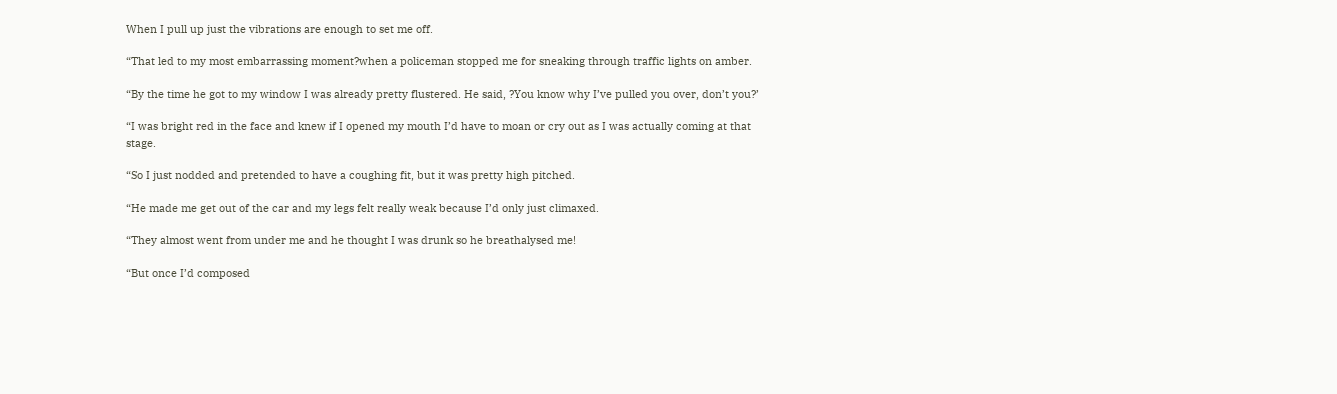When I pull up just the vibrations are enough to set me off.

“That led to my most embarrassing moment?when a policeman stopped me for sneaking through traffic lights on amber.

“By the time he got to my window I was already pretty flustered. He said, ?You know why I’ve pulled you over, don’t you?’

“I was bright red in the face and knew if I opened my mouth I’d have to moan or cry out as I was actually coming at that stage.

“So I just nodded and pretended to have a coughing fit, but it was pretty high pitched.

“He made me get out of the car and my legs felt really weak because I’d only just climaxed.

“They almost went from under me and he thought I was drunk so he breathalysed me!

“But once I’d composed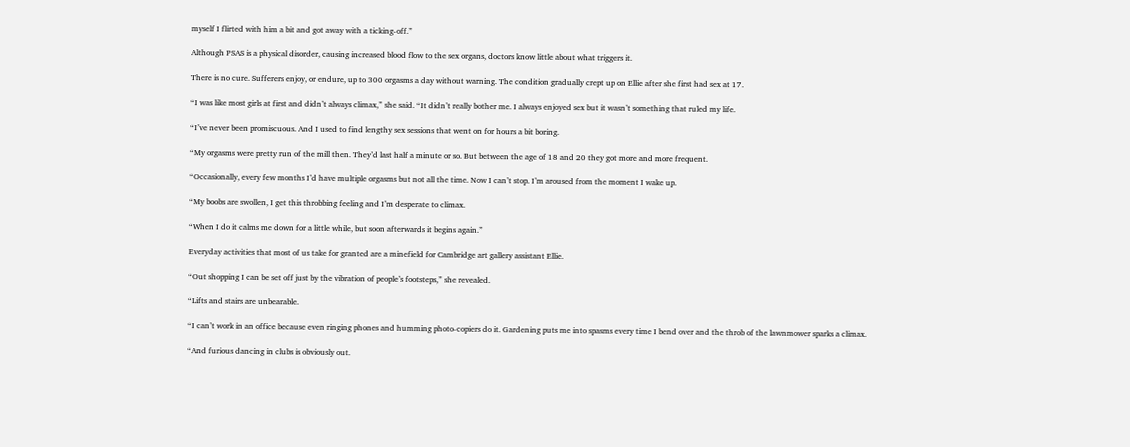myself I flirted with him a bit and got away with a ticking-off.”

Although PSAS is a physical disorder, causing increased blood flow to the sex organs, doctors know little about what triggers it.

There is no cure. Sufferers enjoy, or endure, up to 300 orgasms a day without warning. The condition gradually crept up on Ellie after she first had sex at 17.

“I was like most girls at first and didn’t always climax,” she said. “It didn’t really bother me. I always enjoyed sex but it wasn’t something that ruled my life.

“I’ve never been promiscuous. And I used to find lengthy sex sessions that went on for hours a bit boring.

“My orgasms were pretty run of the mill then. They’d last half a minute or so. But between the age of 18 and 20 they got more and more frequent.

“Occasionally, every few months I’d have multiple orgasms but not all the time. Now I can’t stop. I’m aroused from the moment I wake up.

“My boobs are swollen, I get this throbbing feeling and I’m desperate to climax.

“When I do it calms me down for a little while, but soon afterwards it begins again.”

Everyday activities that most of us take for granted are a minefield for Cambridge art gallery assistant Ellie.

“Out shopping I can be set off just by the vibration of people’s footsteps,” she revealed.

“Lifts and stairs are unbearable.

“I can’t work in an office because even ringing phones and humming photo-copiers do it. Gardening puts me into spasms every time I bend over and the throb of the lawnmower sparks a climax.

“And furious dancing in clubs is obviously out.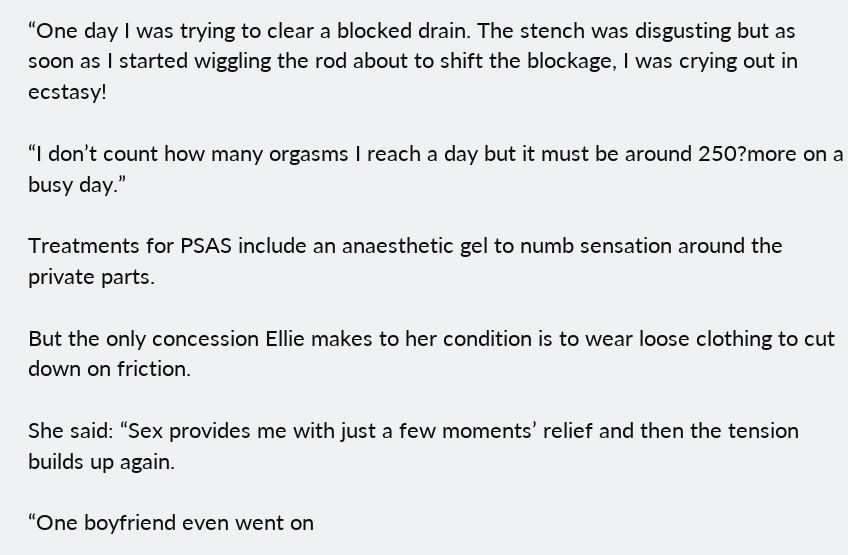“One day I was trying to clear a blocked drain. The stench was disgusting but as soon as I started wiggling the rod about to shift the blockage, I was crying out in ecstasy!

“I don’t count how many orgasms I reach a day but it must be around 250?more on a busy day.”

Treatments for PSAS include an anaesthetic gel to numb sensation around the private parts.

But the only concession Ellie makes to her condition is to wear loose clothing to cut down on friction.

She said: “Sex provides me with just a few moments’ relief and then the tension builds up again.

“One boyfriend even went on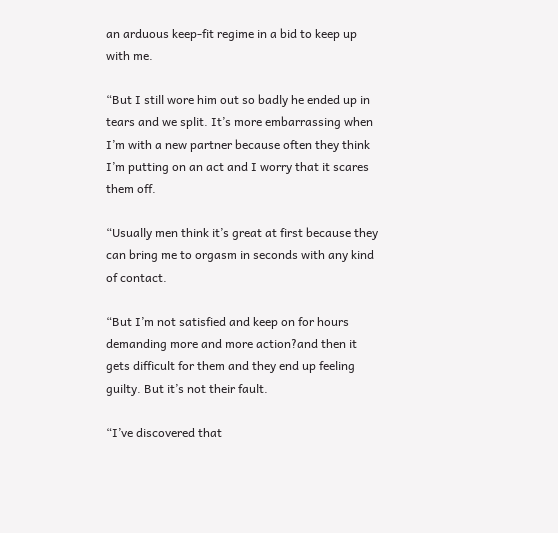an arduous keep-fit regime in a bid to keep up with me.

“But I still wore him out so badly he ended up in tears and we split. It’s more embarrassing when I’m with a new partner because often they think I’m putting on an act and I worry that it scares them off.

“Usually men think it’s great at first because they can bring me to orgasm in seconds with any kind of contact.

“But I’m not satisfied and keep on for hours demanding more and more action?and then it gets difficult for them and they end up feeling guilty. But it’s not their fault.

“I’ve discovered that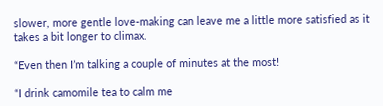slower, more gentle love-making can leave me a little more satisfied as it takes a bit longer to climax.

“Even then I’m talking a couple of minutes at the most!

“I drink camomile tea to calm me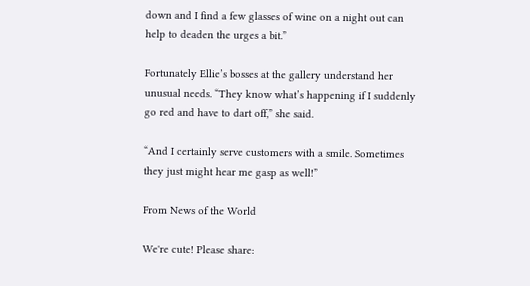down and I find a few glasses of wine on a night out can help to deaden the urges a bit.”

Fortunately Ellie’s bosses at the gallery understand her unusual needs. “They know what’s happening if I suddenly go red and have to dart off,” she said.

“And I certainly serve customers with a smile. Sometimes they just might hear me gasp as well!”

From News of the World

We're cute! Please share: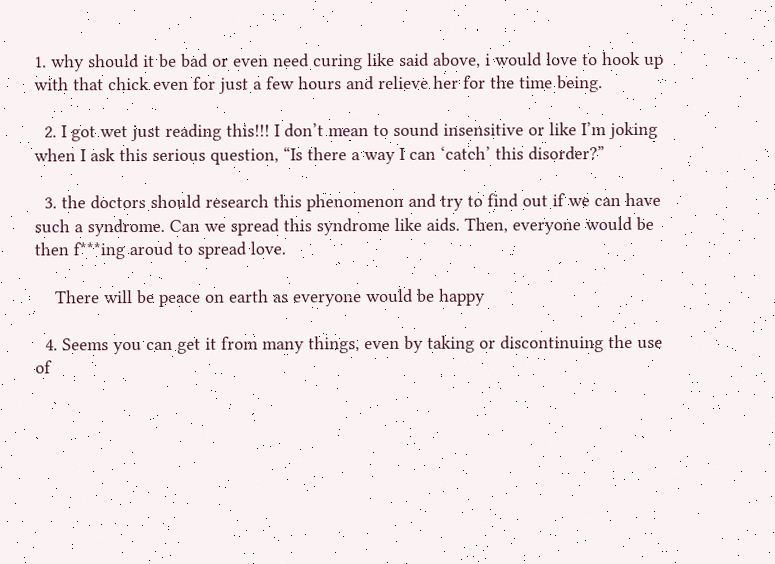1. why should it be bad or even need curing like said above, i would love to hook up with that chick even for just a few hours and relieve her for the time being.

  2. I got wet just reading this!!! I don’t mean to sound insensitive or like I’m joking when I ask this serious question, “Is there a way I can ‘catch’ this disorder?”

  3. the doctors should research this phenomenon and try to find out if we can have such a syndrome. Can we spread this syndrome like aids. Then, everyone would be then f***ing aroud to spread love.

    There will be peace on earth as everyone would be happy

  4. Seems you can get it from many things, even by taking or discontinuing the use of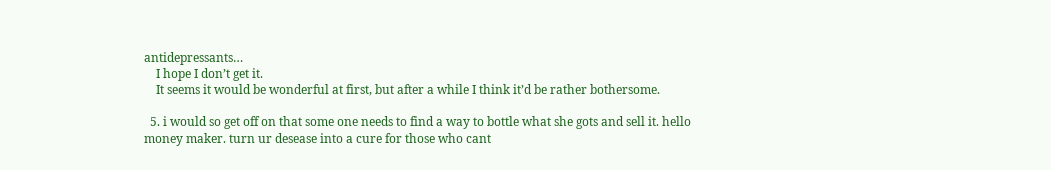antidepressants…
    I hope I don’t get it.
    It seems it would be wonderful at first, but after a while I think it’d be rather bothersome.

  5. i would so get off on that some one needs to find a way to bottle what she gots and sell it. hello money maker. turn ur desease into a cure for those who cant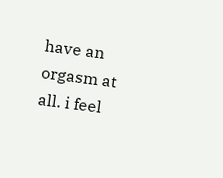have an orgasm at all. i feel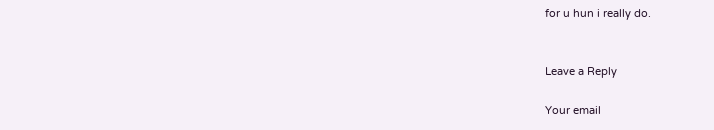for u hun i really do.


Leave a Reply

Your email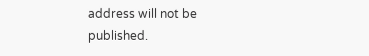address will not be published.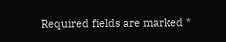Required fields are marked *